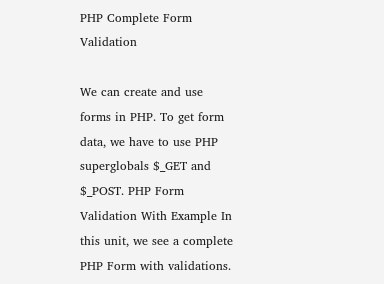PHP Complete Form Validation

We can create and use forms in PHP. To get form data, we have to use PHP superglobals $_GET and $_POST. PHP Form Validation With Example In this unit, we see a complete PHP Form with validations.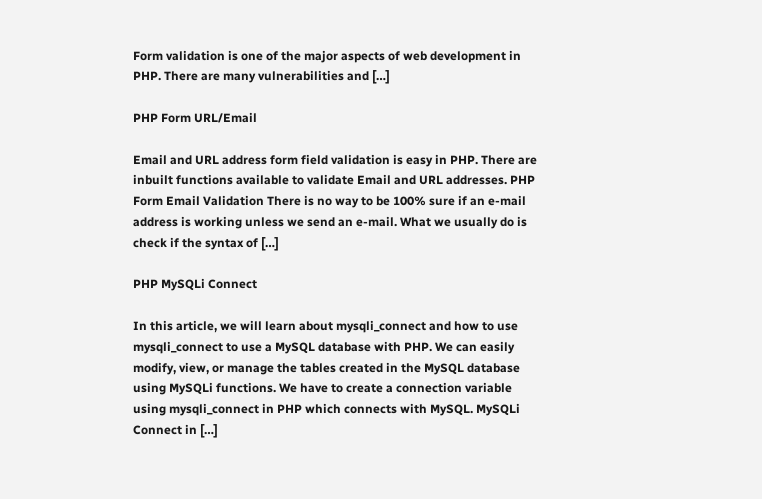Form validation is one of the major aspects of web development in PHP. There are many vulnerabilities and […]

PHP Form URL/Email

Email and URL address form field validation is easy in PHP. There are inbuilt functions available to validate Email and URL addresses. PHP Form Email Validation There is no way to be 100% sure if an e-mail address is working unless we send an e-mail. What we usually do is check if the syntax of […]

PHP MySQLi Connect

In this article, we will learn about mysqli_connect and how to use mysqli_connect to use a MySQL database with PHP. We can easily modify, view, or manage the tables created in the MySQL database using MySQLi functions. We have to create a connection variable using mysqli_connect in PHP which connects with MySQL. MySQLi Connect in […]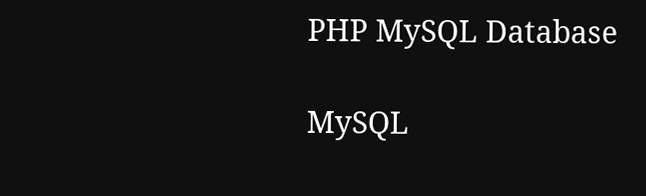PHP MySQL Database

MySQL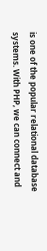is one of the popular relational database systems. With PHP, we can connect and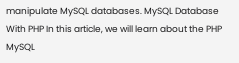manipulate MySQL databases. MySQL Database With PHP In this article, we will learn about the PHP MySQL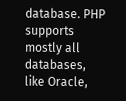database. PHP supports mostly all databases, like Oracle,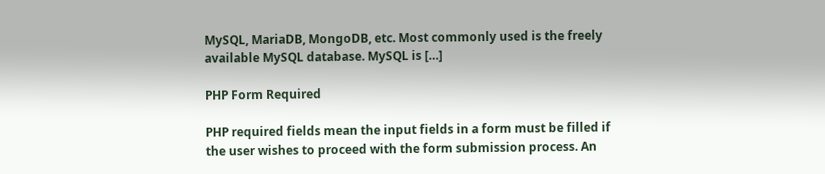MySQL, MariaDB, MongoDB, etc. Most commonly used is the freely available MySQL database. MySQL is […]

PHP Form Required

PHP required fields mean the input fields in a form must be filled if the user wishes to proceed with the form submission process. An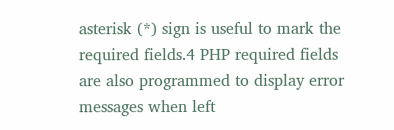asterisk (*) sign is useful to mark the required fields.4 PHP required fields are also programmed to display error messages when left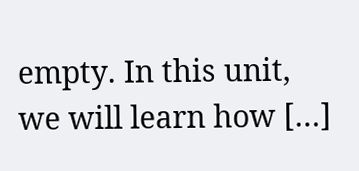empty. In this unit, we will learn how […]